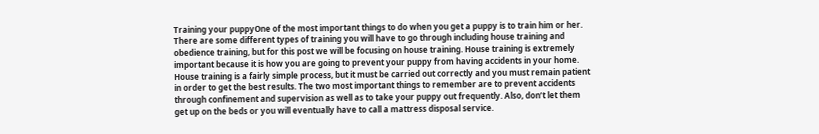Training your puppyOne of the most important things to do when you get a puppy is to train him or her. There are some different types of training you will have to go through including house training and obedience training, but for this post we will be focusing on house training. House training is extremely important because it is how you are going to prevent your puppy from having accidents in your home. House training is a fairly simple process, but it must be carried out correctly and you must remain patient in order to get the best results. The two most important things to remember are to prevent accidents through confinement and supervision as well as to take your puppy out frequently. Also, don’t let them get up on the beds or you will eventually have to call a mattress disposal service.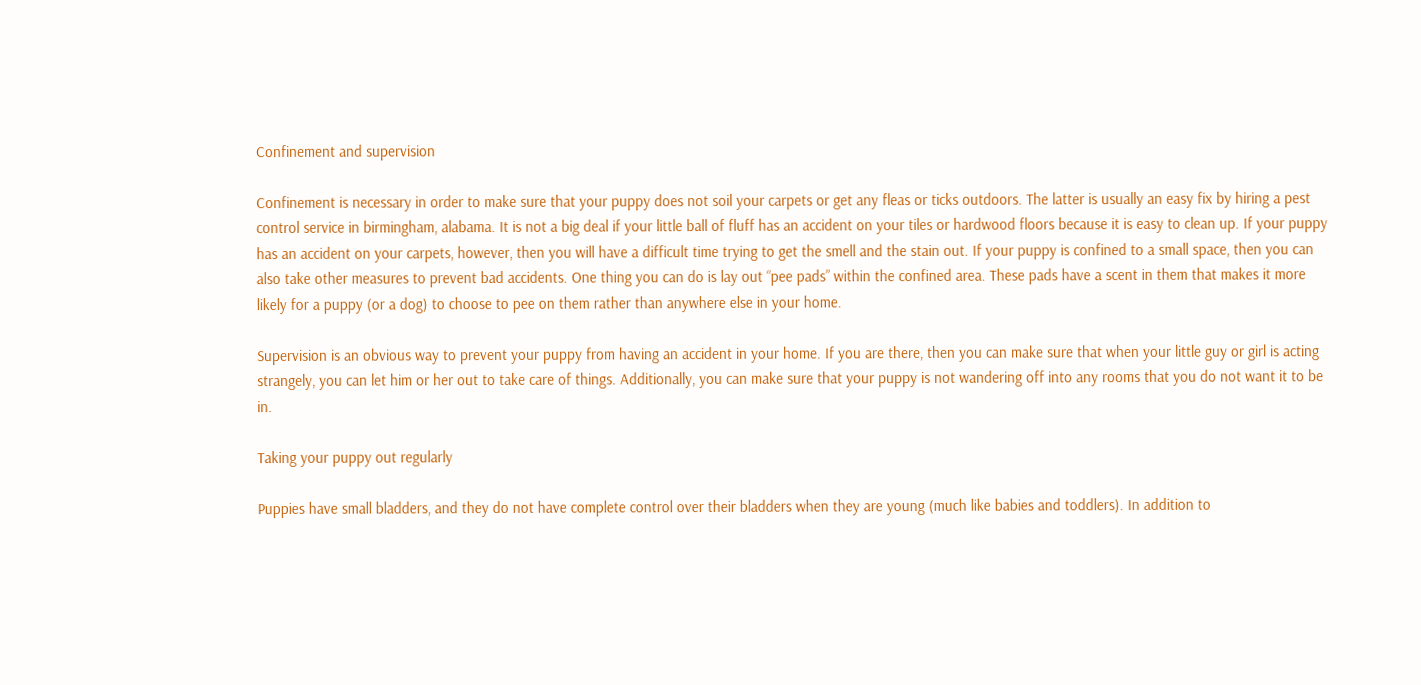Confinement and supervision

Confinement is necessary in order to make sure that your puppy does not soil your carpets or get any fleas or ticks outdoors. The latter is usually an easy fix by hiring a pest control service in birmingham, alabama. It is not a big deal if your little ball of fluff has an accident on your tiles or hardwood floors because it is easy to clean up. If your puppy has an accident on your carpets, however, then you will have a difficult time trying to get the smell and the stain out. If your puppy is confined to a small space, then you can also take other measures to prevent bad accidents. One thing you can do is lay out “pee pads” within the confined area. These pads have a scent in them that makes it more likely for a puppy (or a dog) to choose to pee on them rather than anywhere else in your home.

Supervision is an obvious way to prevent your puppy from having an accident in your home. If you are there, then you can make sure that when your little guy or girl is acting strangely, you can let him or her out to take care of things. Additionally, you can make sure that your puppy is not wandering off into any rooms that you do not want it to be in.

Taking your puppy out regularly

Puppies have small bladders, and they do not have complete control over their bladders when they are young (much like babies and toddlers). In addition to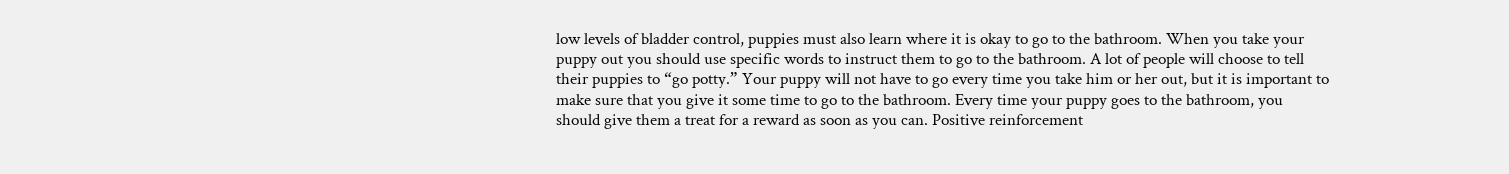low levels of bladder control, puppies must also learn where it is okay to go to the bathroom. When you take your puppy out you should use specific words to instruct them to go to the bathroom. A lot of people will choose to tell their puppies to “go potty.” Your puppy will not have to go every time you take him or her out, but it is important to make sure that you give it some time to go to the bathroom. Every time your puppy goes to the bathroom, you should give them a treat for a reward as soon as you can. Positive reinforcement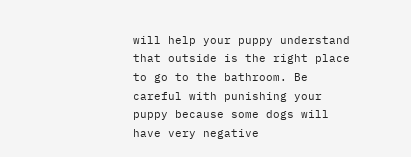will help your puppy understand that outside is the right place to go to the bathroom. Be careful with punishing your puppy because some dogs will have very negative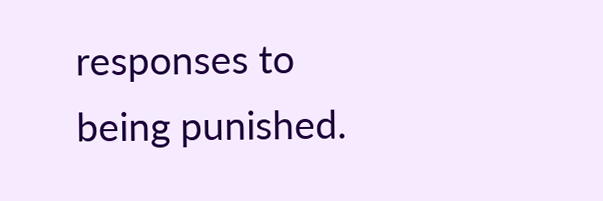responses to being punished.